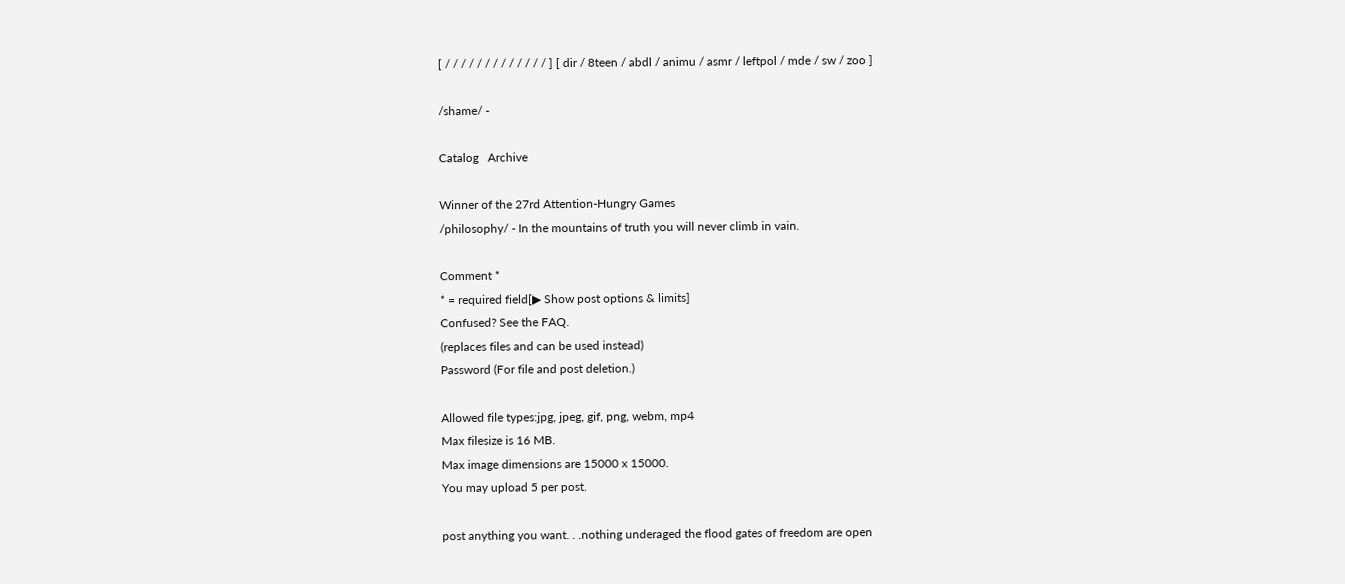[ / / / / / / / / / / / / / ] [ dir / 8teen / abdl / animu / asmr / leftpol / mde / sw / zoo ]

/shame/ -

Catalog   Archive

Winner of the 27rd Attention-Hungry Games
/philosophy/ - In the mountains of truth you will never climb in vain.

Comment *
* = required field[▶ Show post options & limits]
Confused? See the FAQ.
(replaces files and can be used instead)
Password (For file and post deletion.)

Allowed file types:jpg, jpeg, gif, png, webm, mp4
Max filesize is 16 MB.
Max image dimensions are 15000 x 15000.
You may upload 5 per post.

post anything you want. . .nothing underaged the flood gates of freedom are open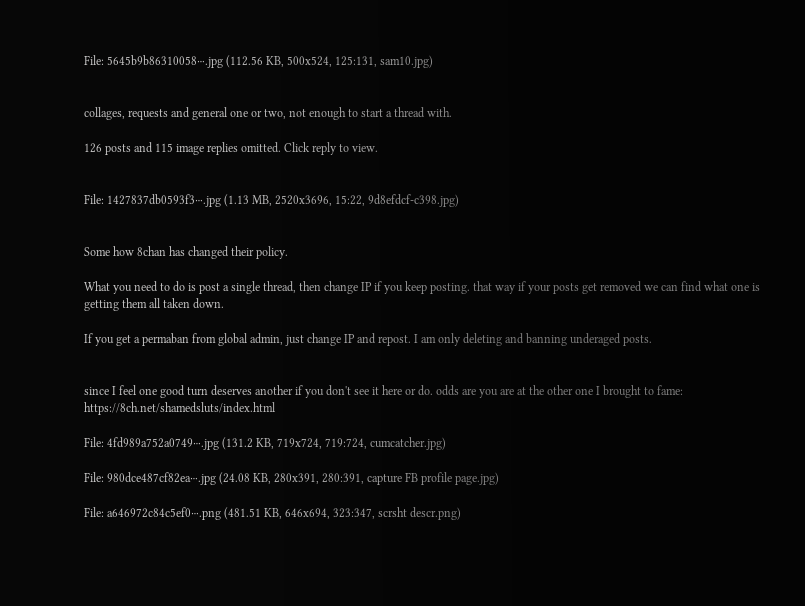File: 5645b9b86310058⋯.jpg (112.56 KB, 500x524, 125:131, sam10.jpg)


collages, requests and general one or two, not enough to start a thread with.

126 posts and 115 image replies omitted. Click reply to view.


File: 1427837db0593f3⋯.jpg (1.13 MB, 2520x3696, 15:22, 9d8efdcf-c398.jpg)


Some how 8chan has changed their policy.

What you need to do is post a single thread, then change IP if you keep posting. that way if your posts get removed we can find what one is getting them all taken down.

If you get a permaban from global admin, just change IP and repost. I am only deleting and banning underaged posts.


since I feel one good turn deserves another if you don't see it here or do. odds are you are at the other one I brought to fame: https://8ch.net/shamedsluts/index.html

File: 4fd989a752a0749⋯.jpg (131.2 KB, 719x724, 719:724, cumcatcher.jpg)

File: 980dce487cf82ea⋯.jpg (24.08 KB, 280x391, 280:391, capture FB profile page.jpg)

File: a646972c84c5ef0⋯.png (481.51 KB, 646x694, 323:347, scrsht descr.png)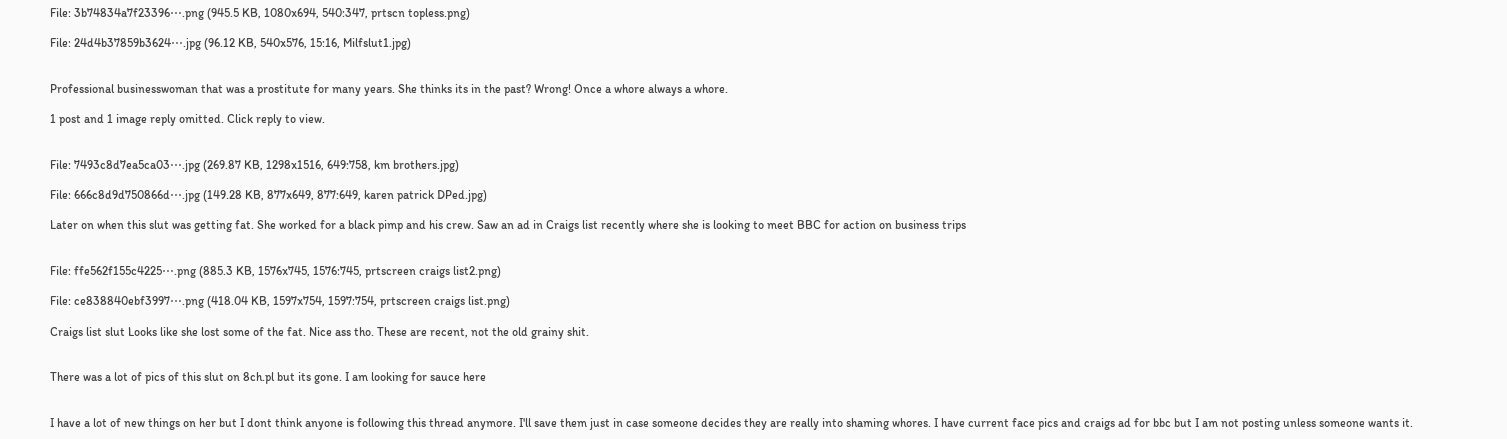File: 3b74834a7f23396⋯.png (945.5 KB, 1080x694, 540:347, prtscn topless.png)

File: 24d4b37859b3624⋯.jpg (96.12 KB, 540x576, 15:16, Milfslut1.jpg)


Professional businesswoman that was a prostitute for many years. She thinks its in the past? Wrong! Once a whore always a whore.

1 post and 1 image reply omitted. Click reply to view.


File: 7493c8d7ea5ca03⋯.jpg (269.87 KB, 1298x1516, 649:758, km brothers.jpg)

File: 666c8d9d750866d⋯.jpg (149.28 KB, 877x649, 877:649, karen patrick DPed.jpg)

Later on when this slut was getting fat. She worked for a black pimp and his crew. Saw an ad in Craigs list recently where she is looking to meet BBC for action on business trips


File: ffe562f155c4225⋯.png (885.3 KB, 1576x745, 1576:745, prtscreen craigs list2.png)

File: ce838840ebf3997⋯.png (418.04 KB, 1597x754, 1597:754, prtscreen craigs list.png)

Craigs list slut Looks like she lost some of the fat. Nice ass tho. These are recent, not the old grainy shit.


There was a lot of pics of this slut on 8ch.pl but its gone. I am looking for sauce here


I have a lot of new things on her but I dont think anyone is following this thread anymore. I'll save them just in case someone decides they are really into shaming whores. I have current face pics and craigs ad for bbc but I am not posting unless someone wants it.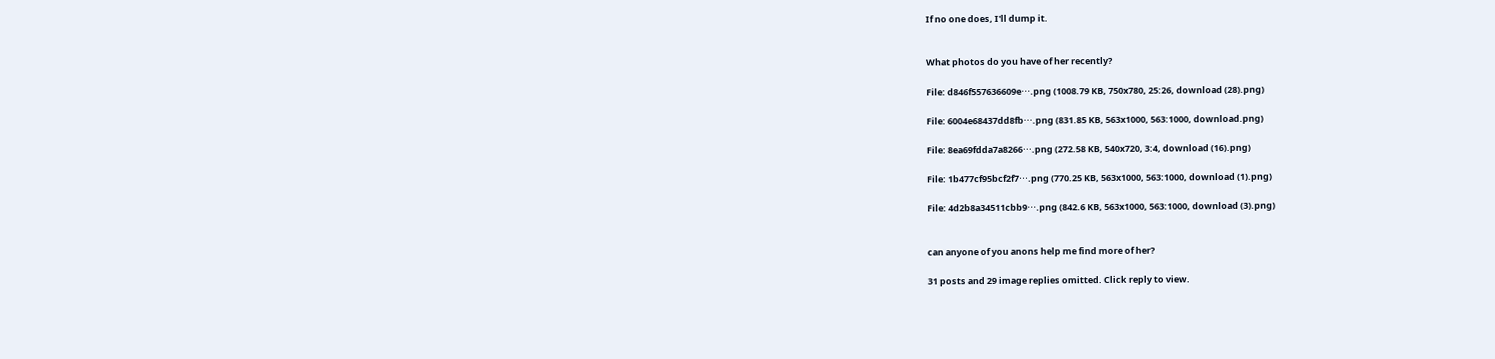If no one does, I'll dump it.


What photos do you have of her recently?

File: d846f557636609e⋯.png (1008.79 KB, 750x780, 25:26, download (28).png)

File: 6004e68437dd8fb⋯.png (831.85 KB, 563x1000, 563:1000, download.png)

File: 8ea69fdda7a8266⋯.png (272.58 KB, 540x720, 3:4, download (16).png)

File: 1b477cf95bcf2f7⋯.png (770.25 KB, 563x1000, 563:1000, download (1).png)

File: 4d2b8a34511cbb9⋯.png (842.6 KB, 563x1000, 563:1000, download (3).png)


can anyone of you anons help me find more of her?

31 posts and 29 image replies omitted. Click reply to view.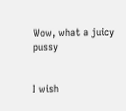Wow, what a juicy pussy


I wish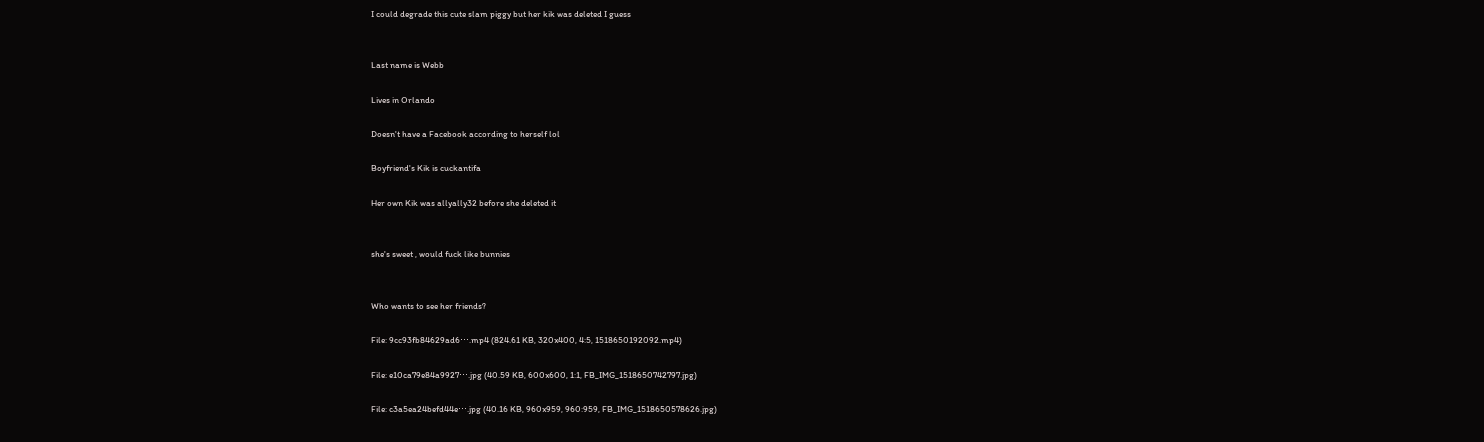I could degrade this cute slam piggy but her kik was deleted I guess


Last name is Webb

Lives in Orlando

Doesn't have a Facebook according to herself lol

Boyfriend's Kik is cuckantifa

Her own Kik was allyally32 before she deleted it


she's sweet , would fuck like bunnies


Who wants to see her friends?

File: 9cc93fb84629ad6⋯.mp4 (824.61 KB, 320x400, 4:5, 1518650192092.mp4)

File: e10ca79e84a9927⋯.jpg (40.59 KB, 600x600, 1:1, FB_IMG_1518650742797.jpg)

File: c3a5ea24befd44e⋯.jpg (40.16 KB, 960x959, 960:959, FB_IMG_1518650578626.jpg)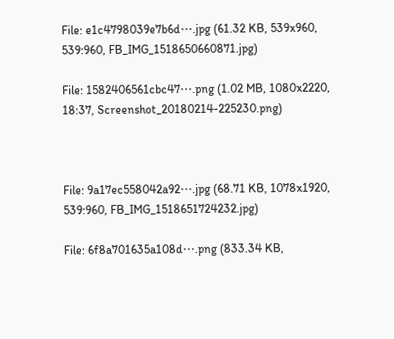File: e1c4798039e7b6d⋯.jpg (61.32 KB, 539x960, 539:960, FB_IMG_1518650660871.jpg)

File: 1582406561cbc47⋯.png (1.02 MB, 1080x2220, 18:37, Screenshot_20180214-225230.png)



File: 9a17ec558042a92⋯.jpg (68.71 KB, 1078x1920, 539:960, FB_IMG_1518651724232.jpg)

File: 6f8a701635a108d⋯.png (833.34 KB,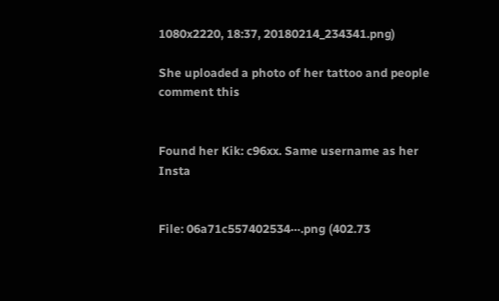1080x2220, 18:37, 20180214_234341.png)

She uploaded a photo of her tattoo and people comment this


Found her Kik: c96xx. Same username as her Insta


File: 06a71c557402534⋯.png (402.73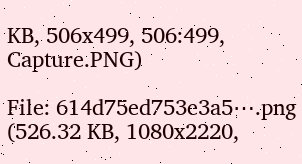KB, 506x499, 506:499, Capture.PNG)

File: 614d75ed753e3a5⋯.png (526.32 KB, 1080x2220,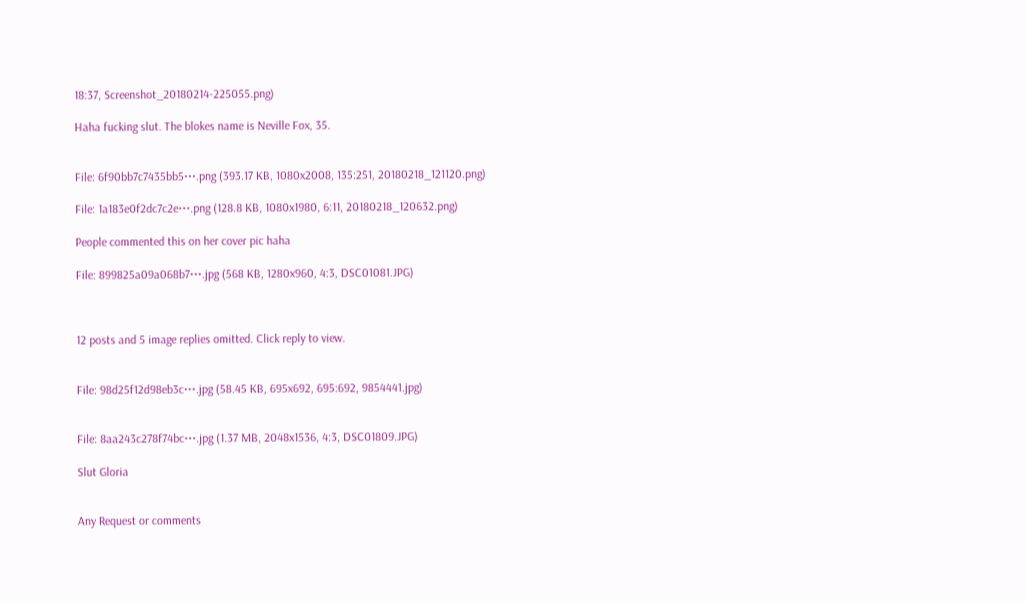18:37, Screenshot_20180214-225055.png)

Haha fucking slut. The blokes name is Neville Fox, 35.


File: 6f90bb7c7435bb5⋯.png (393.17 KB, 1080x2008, 135:251, 20180218_121120.png)

File: 1a183e0f2dc7c2e⋯.png (128.8 KB, 1080x1980, 6:11, 20180218_120632.png)

People commented this on her cover pic haha

File: 899825a09a068b7⋯.jpg (568 KB, 1280x960, 4:3, DSC01081.JPG)



12 posts and 5 image replies omitted. Click reply to view.


File: 98d25f12d98eb3c⋯.jpg (58.45 KB, 695x692, 695:692, 9854441.jpg)


File: 8aa243c278f74bc⋯.jpg (1.37 MB, 2048x1536, 4:3, DSC01809.JPG)

Slut Gloria


Any Request or comments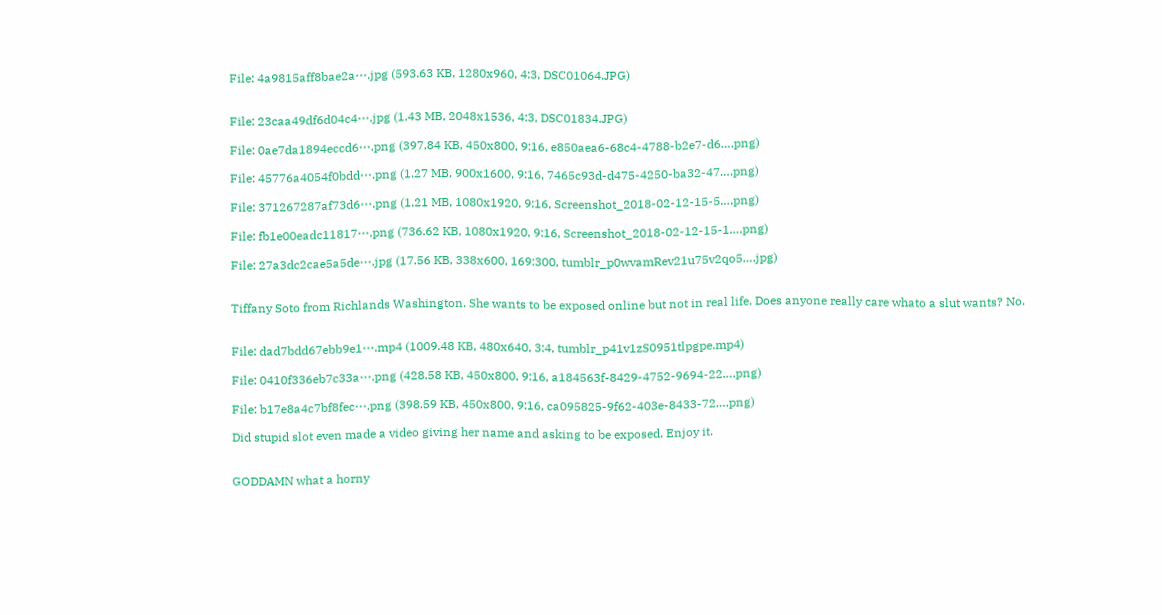File: 4a9815aff8bae2a⋯.jpg (593.63 KB, 1280x960, 4:3, DSC01064.JPG)


File: 23caa49df6d04c4⋯.jpg (1.43 MB, 2048x1536, 4:3, DSC01834.JPG)

File: 0ae7da1894eccd6⋯.png (397.84 KB, 450x800, 9:16, e850aea6-68c4-4788-b2e7-d6….png)

File: 45776a4054f0bdd⋯.png (1.27 MB, 900x1600, 9:16, 7465c93d-d475-4250-ba32-47….png)

File: 371267287af73d6⋯.png (1.21 MB, 1080x1920, 9:16, Screenshot_2018-02-12-15-5….png)

File: fb1e00eadc11817⋯.png (736.62 KB, 1080x1920, 9:16, Screenshot_2018-02-12-15-1….png)

File: 27a3dc2cae5a5de⋯.jpg (17.56 KB, 338x600, 169:300, tumblr_p0wvamRev21u75v2qo5….jpg)


Tiffany Soto from Richlands Washington. She wants to be exposed online but not in real life. Does anyone really care whato a slut wants? No.


File: dad7bdd67ebb9e1⋯.mp4 (1009.48 KB, 480x640, 3:4, tumblr_p41v1zS0951tlpgpe.mp4)

File: 0410f336eb7c33a⋯.png (428.58 KB, 450x800, 9:16, a184563f-8429-4752-9694-22….png)

File: b17e8a4c7bf8fec⋯.png (398.59 KB, 450x800, 9:16, ca095825-9f62-403e-8433-72….png)

Did stupid slot even made a video giving her name and asking to be exposed. Enjoy it.


GODDAMN what a horny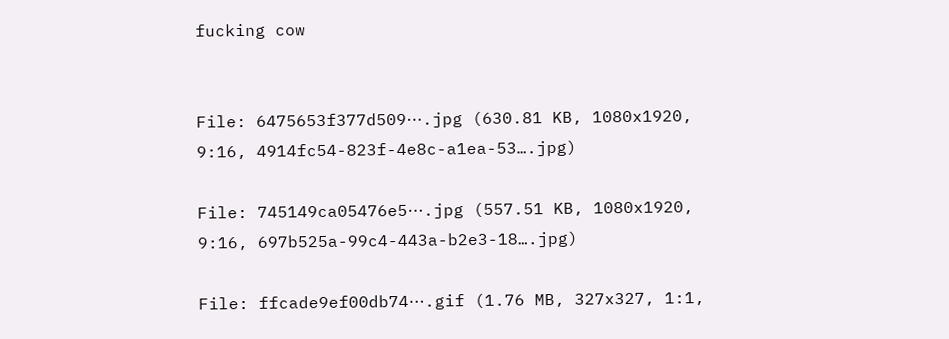fucking cow


File: 6475653f377d509⋯.jpg (630.81 KB, 1080x1920, 9:16, 4914fc54-823f-4e8c-a1ea-53….jpg)

File: 745149ca05476e5⋯.jpg (557.51 KB, 1080x1920, 9:16, 697b525a-99c4-443a-b2e3-18….jpg)

File: ffcade9ef00db74⋯.gif (1.76 MB, 327x327, 1:1,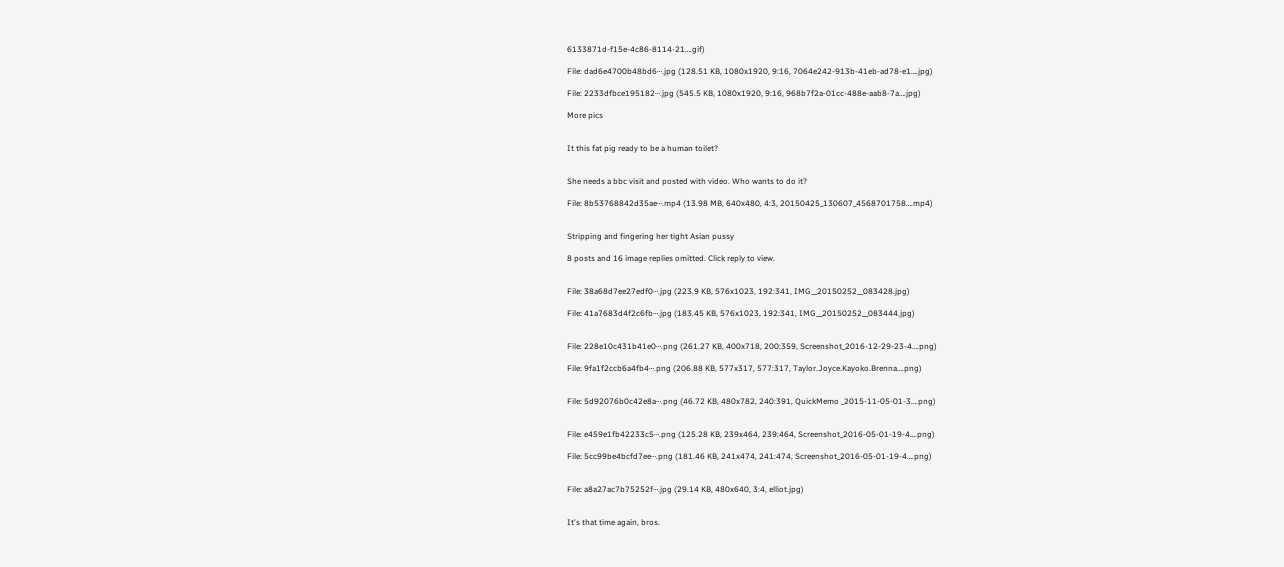6133871d-f15e-4c86-8114-21….gif)

File: dad6e4700b48bd6⋯.jpg (128.51 KB, 1080x1920, 9:16, 7064e242-913b-41eb-ad78-e1….jpg)

File: 2233dfbce195182⋯.jpg (545.5 KB, 1080x1920, 9:16, 968b7f2a-01cc-488e-aab8-7a….jpg)

More pics


It this fat pig ready to be a human toilet?


She needs a bbc visit and posted with video. Who wants to do it?

File: 8b53768842d35ae⋯.mp4 (13.98 MB, 640x480, 4:3, 20150425_130607_4568701758….mp4)


Stripping and fingering her tight Asian pussy

8 posts and 16 image replies omitted. Click reply to view.


File: 38a68d7ee27edf0⋯.jpg (223.9 KB, 576x1023, 192:341, IMG__20150252__083428.jpg)

File: 41a7683d4f2c6fb⋯.jpg (183.45 KB, 576x1023, 192:341, IMG__20150252__083444.jpg)


File: 228e10c431b41e0⋯.png (261.27 KB, 400x718, 200:359, Screenshot_2016-12-29-23-4….png)

File: 9fa1f2ccb6a4fb4⋯.png (206.88 KB, 577x317, 577:317, Taylor.Joyce.Kayoko.Brenna….png)


File: 5d92076b0c42e8a⋯.png (46.72 KB, 480x782, 240:391, QuickMemo _2015-11-05-01-3….png)


File: e459e1fb42233c5⋯.png (125.28 KB, 239x464, 239:464, Screenshot_2016-05-01-19-4….png)

File: 5cc99be4bcfd7ee⋯.png (181.46 KB, 241x474, 241:474, Screenshot_2016-05-01-19-4….png)


File: a8a27ac7b75252f⋯.jpg (29.14 KB, 480x640, 3:4, elliot.jpg)


It's that time again, bros.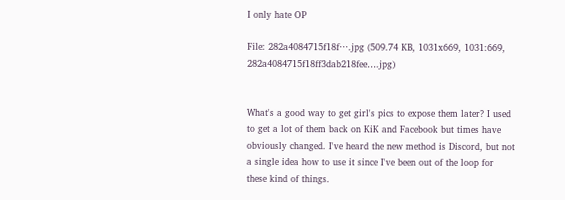I only hate OP

File: 282a4084715f18f⋯.jpg (509.74 KB, 1031x669, 1031:669, 282a4084715f18ff3dab218fee….jpg)


What's a good way to get girl's pics to expose them later? I used to get a lot of them back on KiK and Facebook but times have obviously changed. I've heard the new method is Discord, but not a single idea how to use it since I've been out of the loop for these kind of things.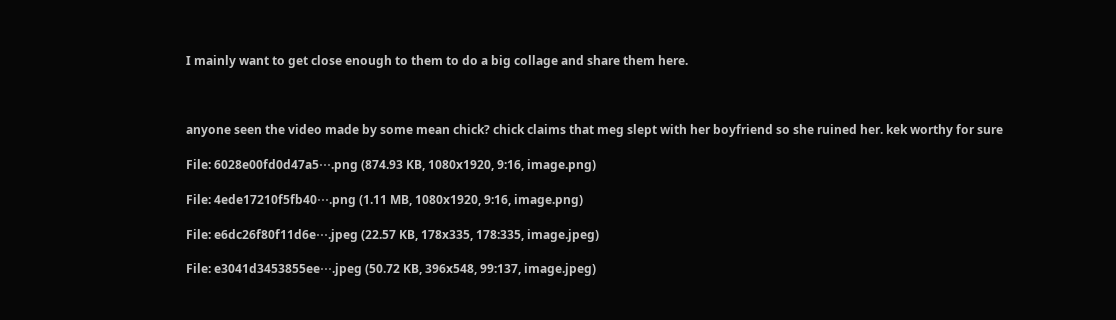I mainly want to get close enough to them to do a big collage and share them here.



anyone seen the video made by some mean chick? chick claims that meg slept with her boyfriend so she ruined her. kek worthy for sure

File: 6028e00fd0d47a5⋯.png (874.93 KB, 1080x1920, 9:16, image.png)

File: 4ede17210f5fb40⋯.png (1.11 MB, 1080x1920, 9:16, image.png)

File: e6dc26f80f11d6e⋯.jpeg (22.57 KB, 178x335, 178:335, image.jpeg)

File: e3041d3453855ee⋯.jpeg (50.72 KB, 396x548, 99:137, image.jpeg)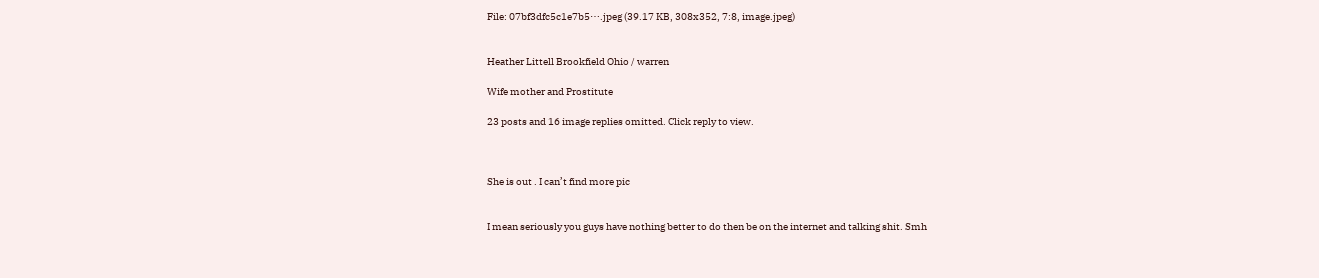File: 07bf3dfc5c1e7b5⋯.jpeg (39.17 KB, 308x352, 7:8, image.jpeg)


Heather Littell Brookfield Ohio / warren

Wife mother and Prostitute

23 posts and 16 image replies omitted. Click reply to view.



She is out . I can’t find more pic


I mean seriously you guys have nothing better to do then be on the internet and talking shit. Smh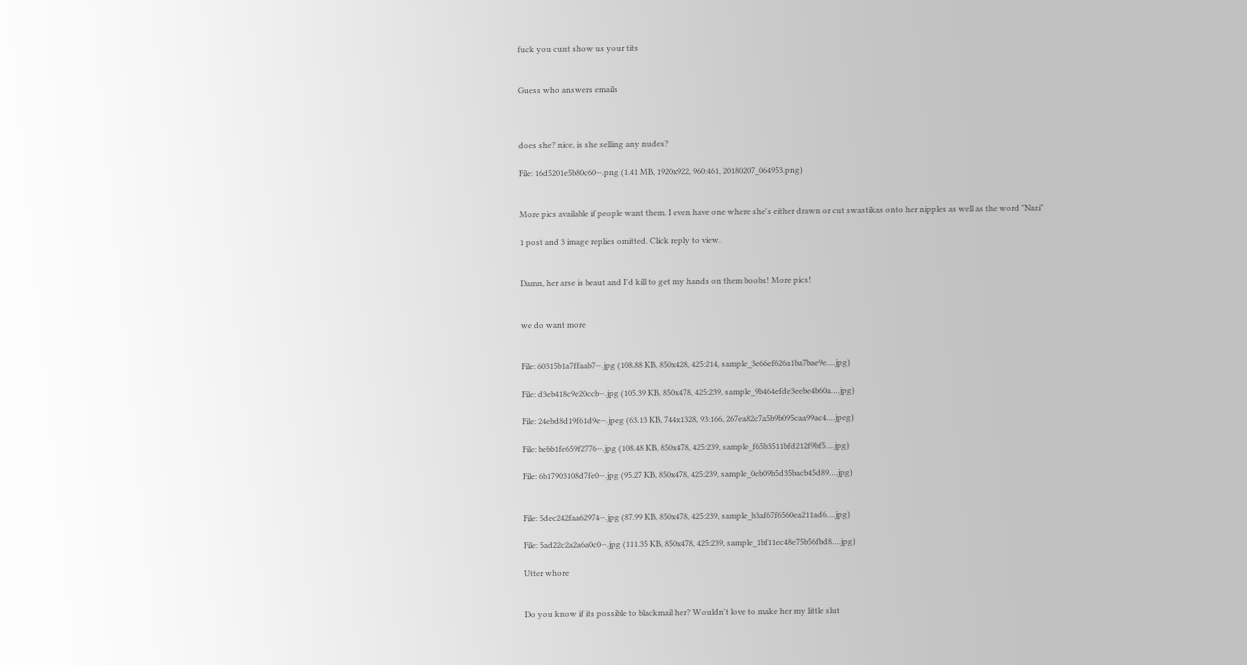fuck you cunt show us your tits


Guess who answers emails



does she? nice, is she selling any nudes?

File: 16d5201e5b80c60⋯.png (1.41 MB, 1920x922, 960:461, 20180207_064953.png)


More pics available if people want them. I even have one where she's either drawn or cut swastikas onto her nipples as well as the word "Nazi"

1 post and 3 image replies omitted. Click reply to view.


Damn, her arse is beaut and I'd kill to get my hands on them boobs! More pics!


we do want more


File: 60315b1a7ffaab7⋯.jpg (108.88 KB, 850x428, 425:214, sample_3e66ef626a1ba7bae9e….jpg)

File: d3eb418c9e20ccb⋯.jpg (105.39 KB, 850x478, 425:239, sample_9b464efde3eebe4b60a….jpg)

File: 24ebd8d19f61d9e⋯.jpeg (63.13 KB, 744x1328, 93:166, 267ea82c7a5b9b095caa99ac4….jpeg)

File: bebb1fe659f2776⋯.jpg (108.48 KB, 850x478, 425:239, sample_f65b3511bfd212f9bf5….jpg)

File: 6b17903108d7fe0⋯.jpg (95.27 KB, 850x478, 425:239, sample_0eb09b5d35bacb45d89….jpg)


File: 5dec242faa62974⋯.jpg (87.99 KB, 850x478, 425:239, sample_b3af67f6560ea211ad6….jpg)

File: 5ad22c2a2a6a0c0⋯.jpg (111.35 KB, 850x478, 425:239, sample_1bf11ec48e75b56fbd8….jpg)

Utter whore


Do you know if its possible to blackmail her? Wouldn't love to make her my little slut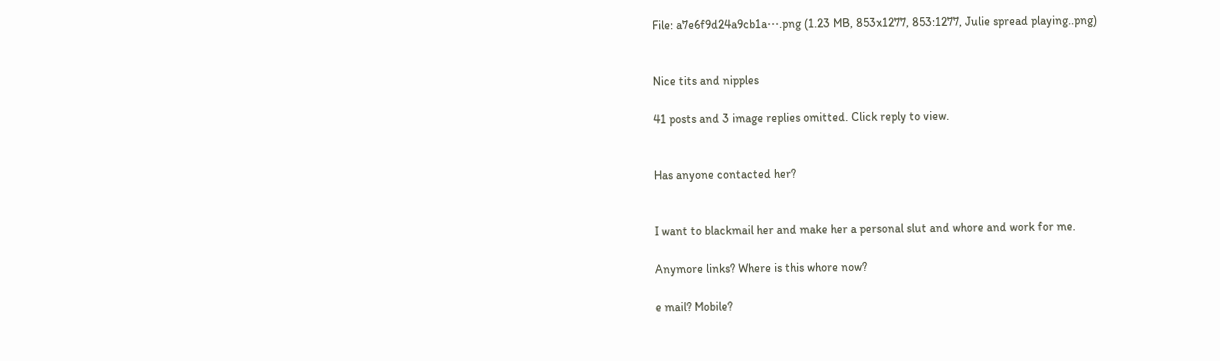File: a7e6f9d24a9cb1a⋯.png (1.23 MB, 853x1277, 853:1277, Julie spread playing..png)


Nice tits and nipples

41 posts and 3 image replies omitted. Click reply to view.


Has anyone contacted her?


I want to blackmail her and make her a personal slut and whore and work for me.

Anymore links? Where is this whore now?

e mail? Mobile?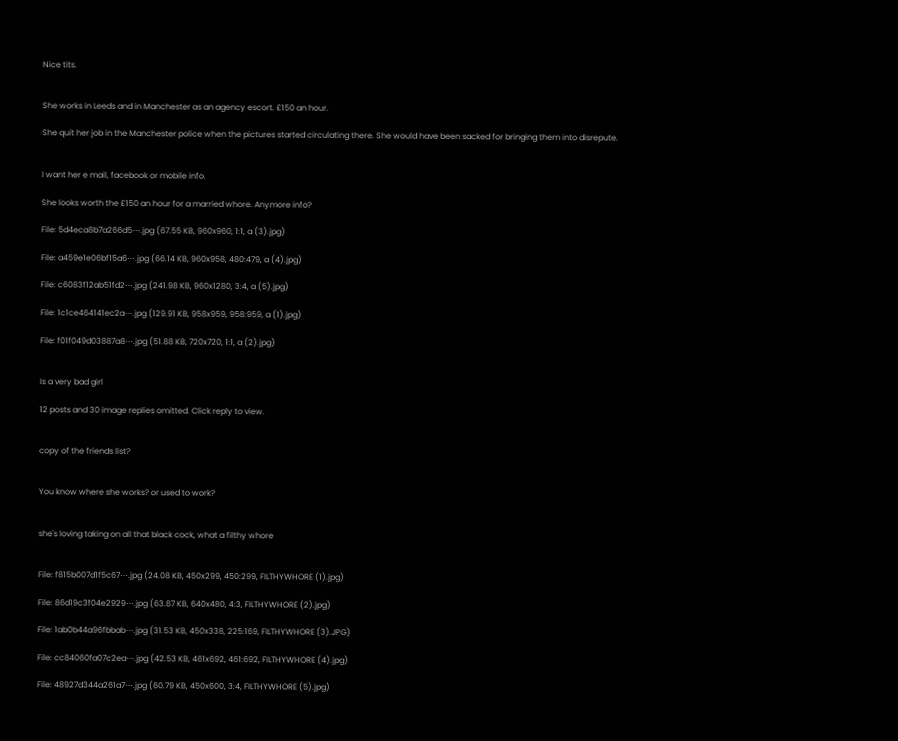Nice tits.


She works in Leeds and in Manchester as an agency escort. £150 an hour.

She quit her job in the Manchester police when the pictures started circulating there. She would have been sacked for bringing them into disrepute.


I want her e mail, facebook or mobile info.

She looks worth the £150 an hour for a married whore. Anymore info?

File: 5d4eca8b7a266d5⋯.jpg (67.55 KB, 960x960, 1:1, a (3).jpg)

File: a459e1e06bf15a6⋯.jpg (66.14 KB, 960x958, 480:479, a (4).jpg)

File: c6083f12ab51fd2⋯.jpg (241.98 KB, 960x1280, 3:4, a (5).jpg)

File: 1c1ce464141ec2a⋯.jpg (129.91 KB, 958x959, 958:959, a (1).jpg)

File: f01f049d03887a8⋯.jpg (51.88 KB, 720x720, 1:1, a (2).jpg)


Is a very bad girl

12 posts and 30 image replies omitted. Click reply to view.


copy of the friends list?


You know where she works? or used to work?


she's loving taking on all that black cock, what a filthy whore


File: f815b007d1f5c67⋯.jpg (24.08 KB, 450x299, 450:299, FILTHYWHORE (1).jpg)

File: 86d19c3f04e2929⋯.jpg (63.87 KB, 640x480, 4:3, FILTHYWHORE (2).jpg)

File: 1ab0b44a96fbbab⋯.jpg (31.53 KB, 450x338, 225:169, FILTHYWHORE (3).JPG)

File: cc84060fa07c2ea⋯.jpg (42.53 KB, 461x692, 461:692, FILTHYWHORE (4).jpg)

File: 48927d344a261a7⋯.jpg (60.79 KB, 450x600, 3:4, FILTHYWHORE (5).jpg)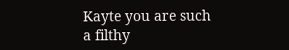Kayte you are such a filthy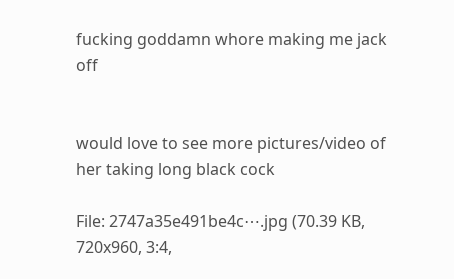fucking goddamn whore making me jack off


would love to see more pictures/video of her taking long black cock

File: 2747a35e491be4c⋯.jpg (70.39 KB, 720x960, 3:4,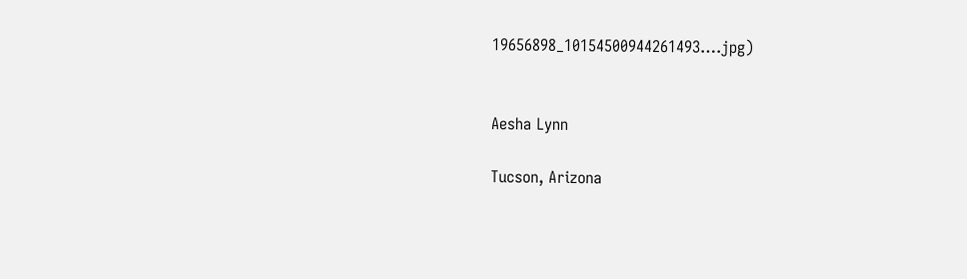19656898_10154500944261493….jpg)


Aesha Lynn

Tucson, Arizona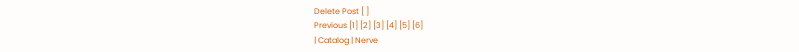Delete Post [ ]
Previous [1] [2] [3] [4] [5] [6]
| Catalog | Nerve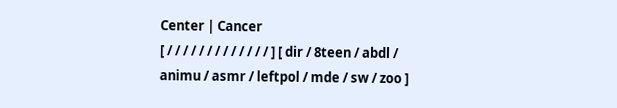Center | Cancer
[ / / / / / / / / / / / / / ] [ dir / 8teen / abdl / animu / asmr / leftpol / mde / sw / zoo ]